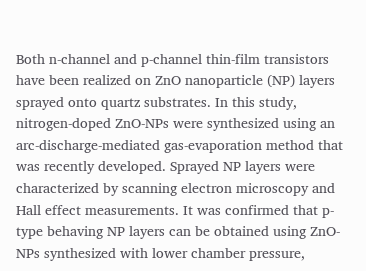Both n-channel and p-channel thin-film transistors have been realized on ZnO nanoparticle (NP) layers sprayed onto quartz substrates. In this study, nitrogen-doped ZnO-NPs were synthesized using an arc-discharge-mediated gas-evaporation method that was recently developed. Sprayed NP layers were characterized by scanning electron microscopy and Hall effect measurements. It was confirmed that p-type behaving NP layers can be obtained using ZnO-NPs synthesized with lower chamber pressure,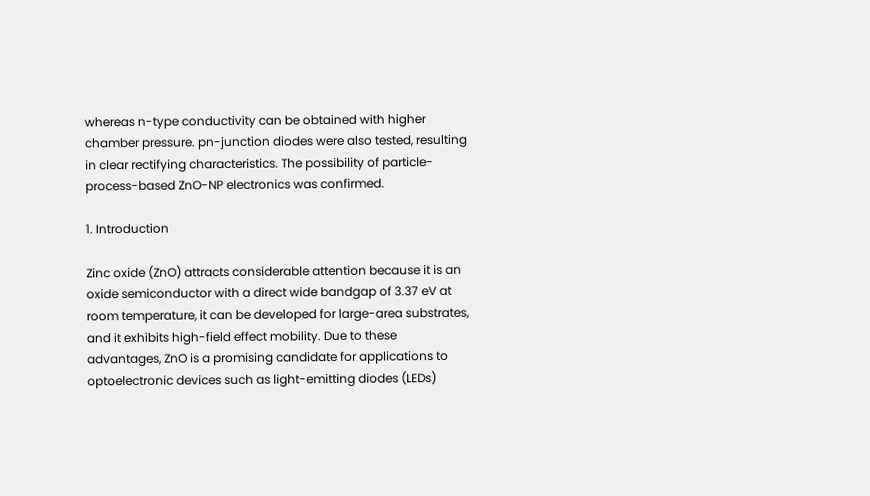whereas n-type conductivity can be obtained with higher chamber pressure. pn-junction diodes were also tested, resulting in clear rectifying characteristics. The possibility of particle-process-based ZnO-NP electronics was confirmed.

1. Introduction

Zinc oxide (ZnO) attracts considerable attention because it is an oxide semiconductor with a direct wide bandgap of 3.37 eV at room temperature, it can be developed for large-area substrates, and it exhibits high-field effect mobility. Due to these advantages, ZnO is a promising candidate for applications to optoelectronic devices such as light-emitting diodes (LEDs)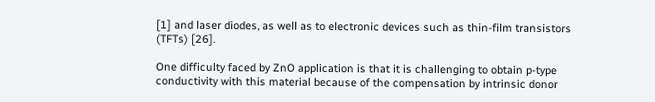[1] and laser diodes, as well as to electronic devices such as thin-film transistors (TFTs) [26].

One difficulty faced by ZnO application is that it is challenging to obtain p-type conductivity with this material because of the compensation by intrinsic donor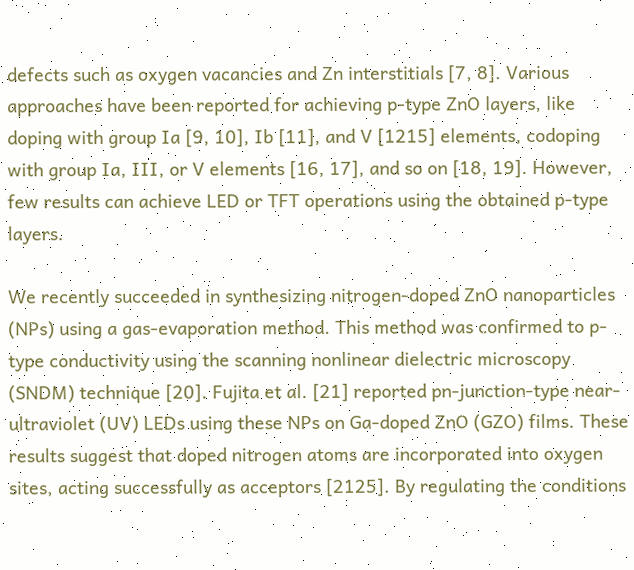defects such as oxygen vacancies and Zn interstitials [7, 8]. Various approaches have been reported for achieving p-type ZnO layers, like doping with group Ia [9, 10], Ib [11], and V [1215] elements, codoping with group Ia, III, or V elements [16, 17], and so on [18, 19]. However, few results can achieve LED or TFT operations using the obtained p-type layers.

We recently succeeded in synthesizing nitrogen-doped ZnO nanoparticles (NPs) using a gas-evaporation method. This method was confirmed to p-type conductivity using the scanning nonlinear dielectric microscopy (SNDM) technique [20]. Fujita et al. [21] reported pn-junction-type near-ultraviolet (UV) LEDs using these NPs on Ga-doped ZnO (GZO) films. These results suggest that doped nitrogen atoms are incorporated into oxygen sites, acting successfully as acceptors [2125]. By regulating the conditions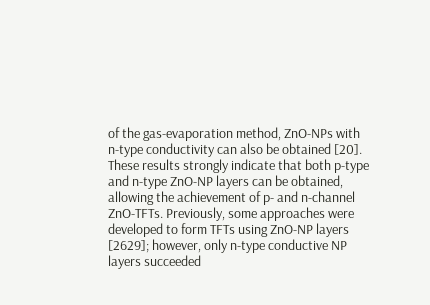of the gas-evaporation method, ZnO-NPs with n-type conductivity can also be obtained [20]. These results strongly indicate that both p-type and n-type ZnO-NP layers can be obtained, allowing the achievement of p- and n-channel ZnO-TFTs. Previously, some approaches were developed to form TFTs using ZnO-NP layers [2629]; however, only n-type conductive NP layers succeeded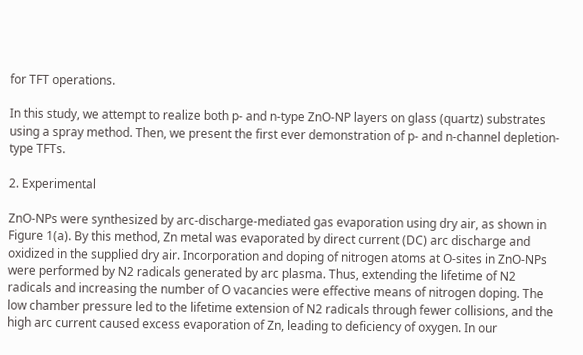for TFT operations.

In this study, we attempt to realize both p- and n-type ZnO-NP layers on glass (quartz) substrates using a spray method. Then, we present the first ever demonstration of p- and n-channel depletion-type TFTs.

2. Experimental

ZnO-NPs were synthesized by arc-discharge-mediated gas evaporation using dry air, as shown in Figure 1(a). By this method, Zn metal was evaporated by direct current (DC) arc discharge and oxidized in the supplied dry air. Incorporation and doping of nitrogen atoms at O-sites in ZnO-NPs were performed by N2 radicals generated by arc plasma. Thus, extending the lifetime of N2 radicals and increasing the number of O vacancies were effective means of nitrogen doping. The low chamber pressure led to the lifetime extension of N2 radicals through fewer collisions, and the high arc current caused excess evaporation of Zn, leading to deficiency of oxygen. In our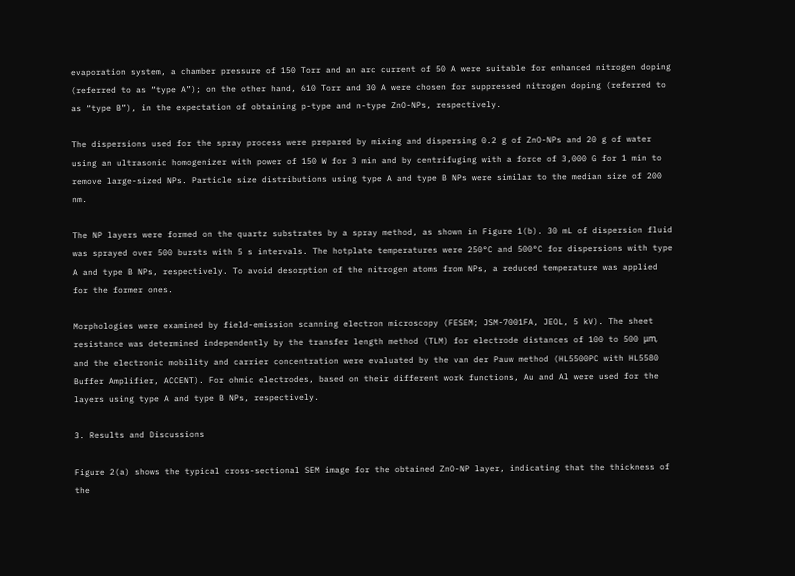evaporation system, a chamber pressure of 150 Torr and an arc current of 50 A were suitable for enhanced nitrogen doping (referred to as “type A”); on the other hand, 610 Torr and 30 A were chosen for suppressed nitrogen doping (referred to as “type B”), in the expectation of obtaining p-type and n-type ZnO-NPs, respectively.

The dispersions used for the spray process were prepared by mixing and dispersing 0.2 g of ZnO-NPs and 20 g of water using an ultrasonic homogenizer with power of 150 W for 3 min and by centrifuging with a force of 3,000 G for 1 min to remove large-sized NPs. Particle size distributions using type A and type B NPs were similar to the median size of 200 nm.

The NP layers were formed on the quartz substrates by a spray method, as shown in Figure 1(b). 30 mL of dispersion fluid was sprayed over 500 bursts with 5 s intervals. The hotplate temperatures were 250°C and 500°C for dispersions with type A and type B NPs, respectively. To avoid desorption of the nitrogen atoms from NPs, a reduced temperature was applied for the former ones.

Morphologies were examined by field-emission scanning electron microscopy (FESEM; JSM-7001FA, JEOL, 5 kV). The sheet resistance was determined independently by the transfer length method (TLM) for electrode distances of 100 to 500 μm, and the electronic mobility and carrier concentration were evaluated by the van der Pauw method (HL5500PC with HL5580 Buffer Amplifier, ACCENT). For ohmic electrodes, based on their different work functions, Au and Al were used for the layers using type A and type B NPs, respectively.

3. Results and Discussions

Figure 2(a) shows the typical cross-sectional SEM image for the obtained ZnO-NP layer, indicating that the thickness of the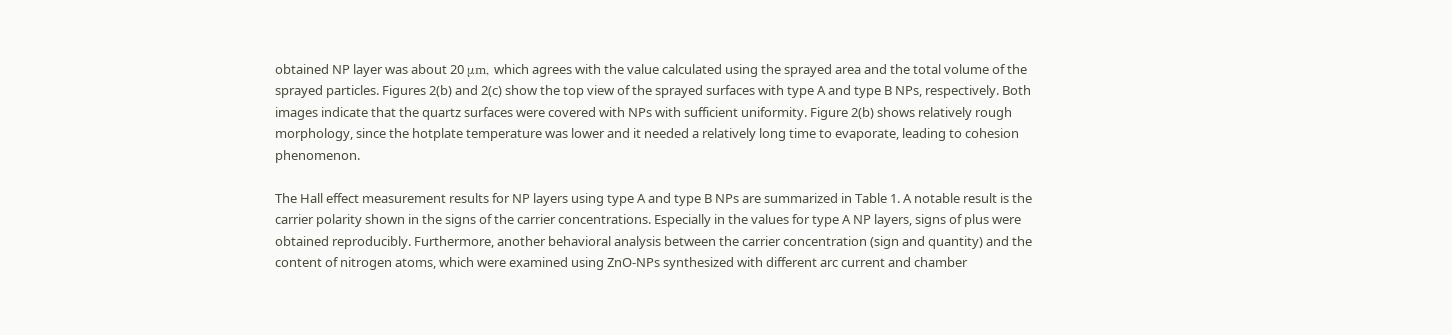obtained NP layer was about 20 μm, which agrees with the value calculated using the sprayed area and the total volume of the sprayed particles. Figures 2(b) and 2(c) show the top view of the sprayed surfaces with type A and type B NPs, respectively. Both images indicate that the quartz surfaces were covered with NPs with sufficient uniformity. Figure 2(b) shows relatively rough morphology, since the hotplate temperature was lower and it needed a relatively long time to evaporate, leading to cohesion phenomenon.

The Hall effect measurement results for NP layers using type A and type B NPs are summarized in Table 1. A notable result is the carrier polarity shown in the signs of the carrier concentrations. Especially in the values for type A NP layers, signs of plus were obtained reproducibly. Furthermore, another behavioral analysis between the carrier concentration (sign and quantity) and the content of nitrogen atoms, which were examined using ZnO-NPs synthesized with different arc current and chamber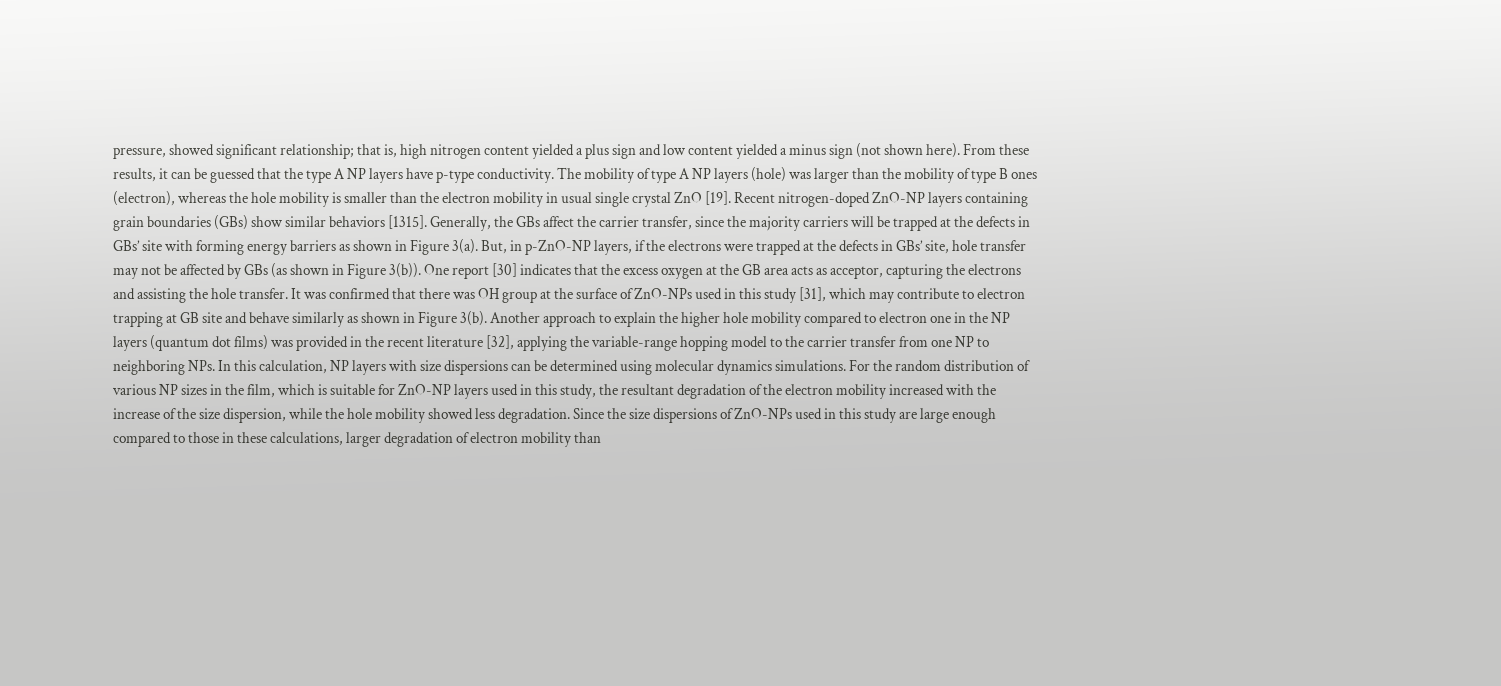pressure, showed significant relationship; that is, high nitrogen content yielded a plus sign and low content yielded a minus sign (not shown here). From these results, it can be guessed that the type A NP layers have p-type conductivity. The mobility of type A NP layers (hole) was larger than the mobility of type B ones (electron), whereas the hole mobility is smaller than the electron mobility in usual single crystal ZnO [19]. Recent nitrogen-doped ZnO-NP layers containing grain boundaries (GBs) show similar behaviors [1315]. Generally, the GBs affect the carrier transfer, since the majority carriers will be trapped at the defects in GBs’ site with forming energy barriers as shown in Figure 3(a). But, in p-ZnO-NP layers, if the electrons were trapped at the defects in GBs’ site, hole transfer may not be affected by GBs (as shown in Figure 3(b)). One report [30] indicates that the excess oxygen at the GB area acts as acceptor, capturing the electrons and assisting the hole transfer. It was confirmed that there was OH group at the surface of ZnO-NPs used in this study [31], which may contribute to electron trapping at GB site and behave similarly as shown in Figure 3(b). Another approach to explain the higher hole mobility compared to electron one in the NP layers (quantum dot films) was provided in the recent literature [32], applying the variable-range hopping model to the carrier transfer from one NP to neighboring NPs. In this calculation, NP layers with size dispersions can be determined using molecular dynamics simulations. For the random distribution of various NP sizes in the film, which is suitable for ZnO-NP layers used in this study, the resultant degradation of the electron mobility increased with the increase of the size dispersion, while the hole mobility showed less degradation. Since the size dispersions of ZnO-NPs used in this study are large enough compared to those in these calculations, larger degradation of electron mobility than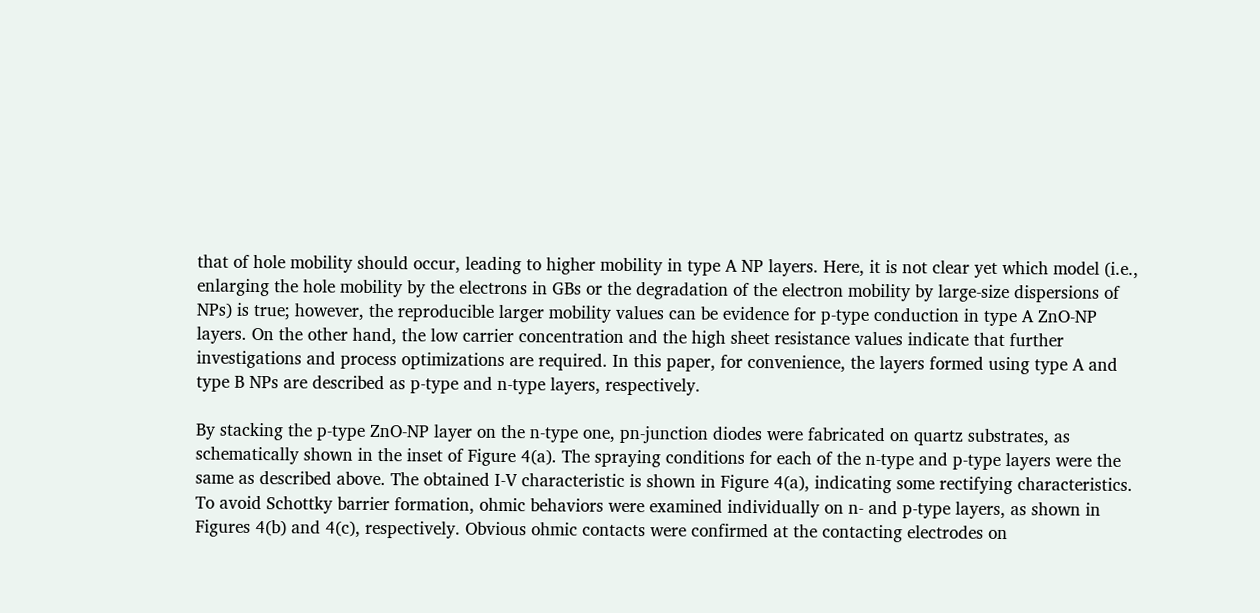that of hole mobility should occur, leading to higher mobility in type A NP layers. Here, it is not clear yet which model (i.e., enlarging the hole mobility by the electrons in GBs or the degradation of the electron mobility by large-size dispersions of NPs) is true; however, the reproducible larger mobility values can be evidence for p-type conduction in type A ZnO-NP layers. On the other hand, the low carrier concentration and the high sheet resistance values indicate that further investigations and process optimizations are required. In this paper, for convenience, the layers formed using type A and type B NPs are described as p-type and n-type layers, respectively.

By stacking the p-type ZnO-NP layer on the n-type one, pn-junction diodes were fabricated on quartz substrates, as schematically shown in the inset of Figure 4(a). The spraying conditions for each of the n-type and p-type layers were the same as described above. The obtained I-V characteristic is shown in Figure 4(a), indicating some rectifying characteristics. To avoid Schottky barrier formation, ohmic behaviors were examined individually on n- and p-type layers, as shown in Figures 4(b) and 4(c), respectively. Obvious ohmic contacts were confirmed at the contacting electrodes on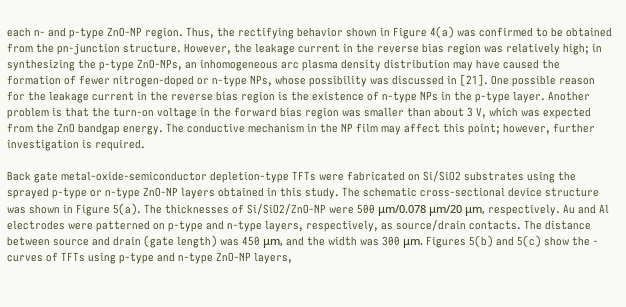each n- and p-type ZnO-NP region. Thus, the rectifying behavior shown in Figure 4(a) was confirmed to be obtained from the pn-junction structure. However, the leakage current in the reverse bias region was relatively high; in synthesizing the p-type ZnO-NPs, an inhomogeneous arc plasma density distribution may have caused the formation of fewer nitrogen-doped or n-type NPs, whose possibility was discussed in [21]. One possible reason for the leakage current in the reverse bias region is the existence of n-type NPs in the p-type layer. Another problem is that the turn-on voltage in the forward bias region was smaller than about 3 V, which was expected from the ZnO bandgap energy. The conductive mechanism in the NP film may affect this point; however, further investigation is required.

Back gate metal-oxide-semiconductor depletion-type TFTs were fabricated on Si/SiO2 substrates using the sprayed p-type or n-type ZnO-NP layers obtained in this study. The schematic cross-sectional device structure was shown in Figure 5(a). The thicknesses of Si/SiO2/ZnO-NP were 500 μm/0.078 μm/20 μm, respectively. Au and Al electrodes were patterned on p-type and n-type layers, respectively, as source/drain contacts. The distance between source and drain (gate length) was 450 μm, and the width was 300 μm. Figures 5(b) and 5(c) show the - curves of TFTs using p-type and n-type ZnO-NP layers,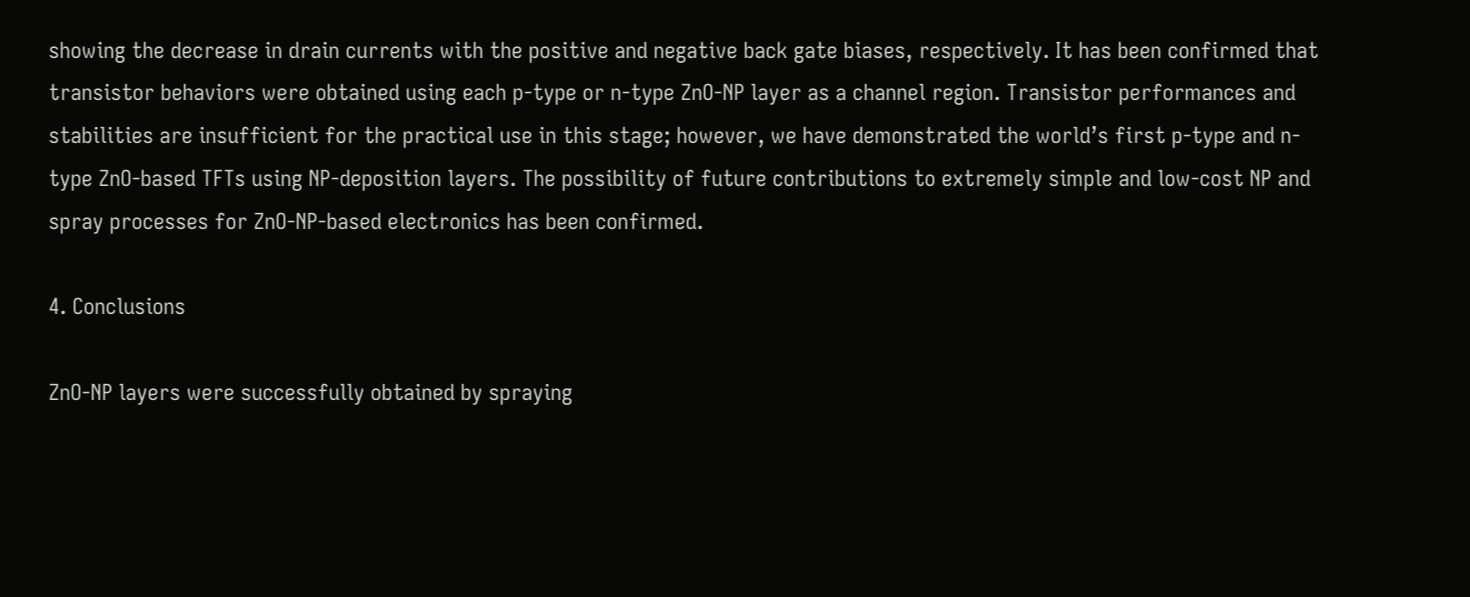showing the decrease in drain currents with the positive and negative back gate biases, respectively. It has been confirmed that transistor behaviors were obtained using each p-type or n-type ZnO-NP layer as a channel region. Transistor performances and stabilities are insufficient for the practical use in this stage; however, we have demonstrated the world’s first p-type and n-type ZnO-based TFTs using NP-deposition layers. The possibility of future contributions to extremely simple and low-cost NP and spray processes for ZnO-NP-based electronics has been confirmed.

4. Conclusions

ZnO-NP layers were successfully obtained by spraying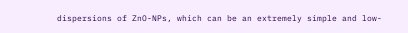dispersions of ZnO-NPs, which can be an extremely simple and low-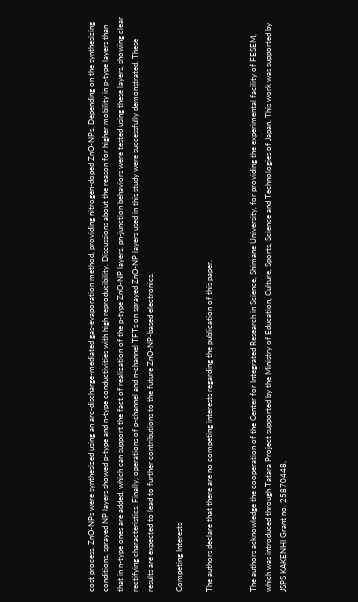cost process. ZnO-NPs were synthesized using an arc-discharge-mediated gas-evaporation method, providing nitrogen-doped ZnO-NPs. Depending on the synthesizing conditions, sprayed NP layers showed p-type and n-type conductivities with high reproducibility. Discussions about the reason for higher mobility in p-type layers than that in n-type ones are added, which can support the fact of realization of the p-type ZnO-NP layers. pn-junction behaviors were tested using these layers, showing clear rectifying characteristics. Finally, operations of p-channel and n-channel TFTs on sprayed ZnO-NP layers used in this study were successfully demonstrated. These results are expected to lead to further contributions to the future ZnO-NP-based electronics.

Competing Interests

The authors declare that there are no competing interests regarding the publication of this paper.


The authors acknowledge the cooperation of the Center for Integrated Research in Science, Shimane University, for providing the experimental facility of FESEM, which was introduced through Tatara Project supported by the Ministry of Education, Culture, Sports, Science and Technologies of Japan. This work was supported by JSPS KAKENHI Grant no. 25870448.